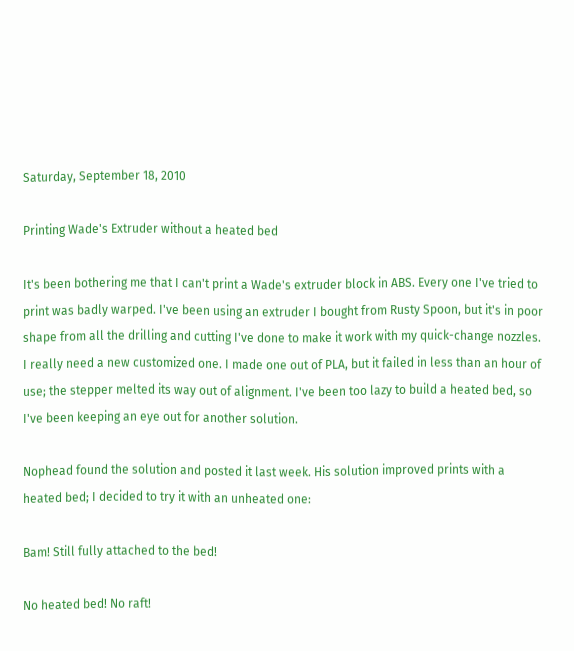Saturday, September 18, 2010

Printing Wade's Extruder without a heated bed

It's been bothering me that I can't print a Wade's extruder block in ABS. Every one I've tried to print was badly warped. I've been using an extruder I bought from Rusty Spoon, but it's in poor shape from all the drilling and cutting I've done to make it work with my quick-change nozzles. I really need a new customized one. I made one out of PLA, but it failed in less than an hour of use; the stepper melted its way out of alignment. I've been too lazy to build a heated bed, so I've been keeping an eye out for another solution.

Nophead found the solution and posted it last week. His solution improved prints with a heated bed; I decided to try it with an unheated one:

Bam! Still fully attached to the bed!

No heated bed! No raft!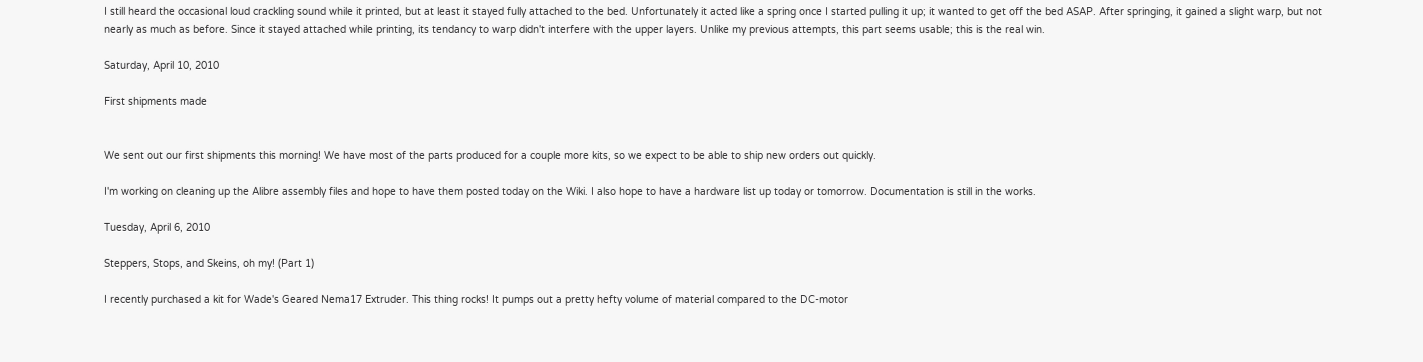I still heard the occasional loud crackling sound while it printed, but at least it stayed fully attached to the bed. Unfortunately it acted like a spring once I started pulling it up; it wanted to get off the bed ASAP. After springing, it gained a slight warp, but not nearly as much as before. Since it stayed attached while printing, its tendancy to warp didn't interfere with the upper layers. Unlike my previous attempts, this part seems usable; this is the real win.

Saturday, April 10, 2010

First shipments made


We sent out our first shipments this morning! We have most of the parts produced for a couple more kits, so we expect to be able to ship new orders out quickly.

I'm working on cleaning up the Alibre assembly files and hope to have them posted today on the Wiki. I also hope to have a hardware list up today or tomorrow. Documentation is still in the works.

Tuesday, April 6, 2010

Steppers, Stops, and Skeins, oh my! (Part 1)

I recently purchased a kit for Wade's Geared Nema17 Extruder. This thing rocks! It pumps out a pretty hefty volume of material compared to the DC-motor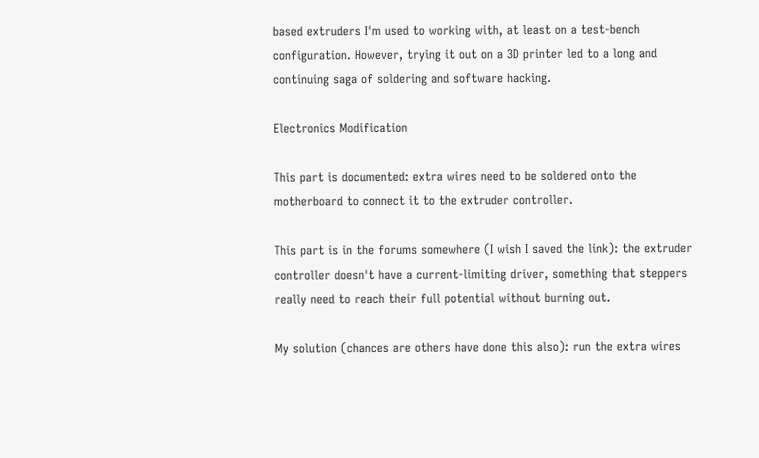based extruders I'm used to working with, at least on a test-bench configuration. However, trying it out on a 3D printer led to a long and continuing saga of soldering and software hacking.

Electronics Modification

This part is documented: extra wires need to be soldered onto the motherboard to connect it to the extruder controller.

This part is in the forums somewhere (I wish I saved the link): the extruder controller doesn't have a current-limiting driver, something that steppers really need to reach their full potential without burning out.

My solution (chances are others have done this also): run the extra wires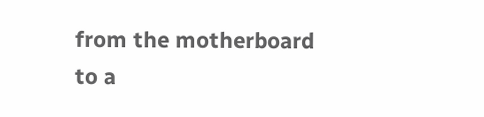from the motherboard to a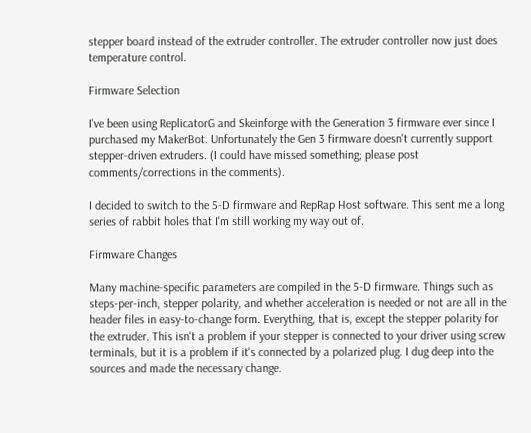stepper board instead of the extruder controller. The extruder controller now just does temperature control.

Firmware Selection

I've been using ReplicatorG and Skeinforge with the Generation 3 firmware ever since I purchased my MakerBot. Unfortunately the Gen 3 firmware doesn't currently support stepper-driven extruders. (I could have missed something; please post comments/corrections in the comments).

I decided to switch to the 5-D firmware and RepRap Host software. This sent me a long series of rabbit holes that I'm still working my way out of.

Firmware Changes

Many machine-specific parameters are compiled in the 5-D firmware. Things such as steps-per-inch, stepper polarity, and whether acceleration is needed or not are all in the header files in easy-to-change form. Everything, that is, except the stepper polarity for the extruder. This isn't a problem if your stepper is connected to your driver using screw terminals, but it is a problem if it's connected by a polarized plug. I dug deep into the sources and made the necessary change.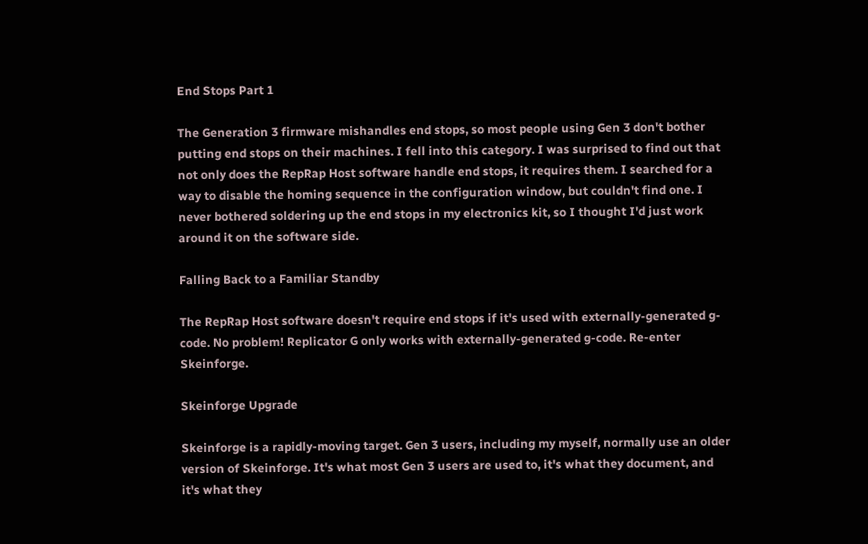End Stops Part 1

The Generation 3 firmware mishandles end stops, so most people using Gen 3 don't bother putting end stops on their machines. I fell into this category. I was surprised to find out that not only does the RepRap Host software handle end stops, it requires them. I searched for a way to disable the homing sequence in the configuration window, but couldn't find one. I never bothered soldering up the end stops in my electronics kit, so I thought I'd just work around it on the software side.

Falling Back to a Familiar Standby

The RepRap Host software doesn't require end stops if it's used with externally-generated g-code. No problem! Replicator G only works with externally-generated g-code. Re-enter Skeinforge.

Skeinforge Upgrade

Skeinforge is a rapidly-moving target. Gen 3 users, including my myself, normally use an older version of Skeinforge. It's what most Gen 3 users are used to, it's what they document, and it's what they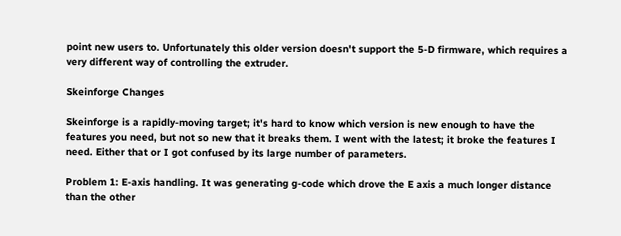point new users to. Unfortunately this older version doesn't support the 5-D firmware, which requires a very different way of controlling the extruder.

Skeinforge Changes

Skeinforge is a rapidly-moving target; it's hard to know which version is new enough to have the features you need, but not so new that it breaks them. I went with the latest; it broke the features I need. Either that or I got confused by its large number of parameters.

Problem 1: E-axis handling. It was generating g-code which drove the E axis a much longer distance than the other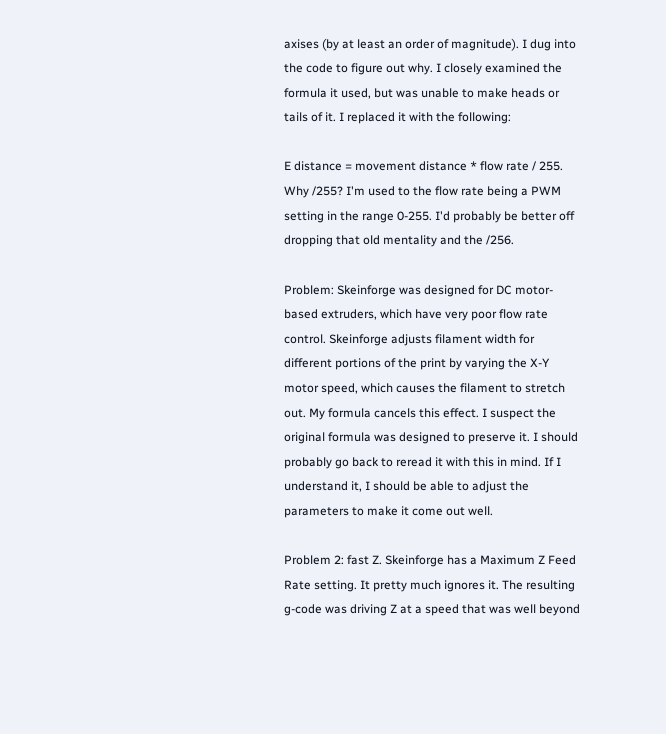axises (by at least an order of magnitude). I dug into the code to figure out why. I closely examined the formula it used, but was unable to make heads or tails of it. I replaced it with the following:

E distance = movement distance * flow rate / 255. Why /255? I'm used to the flow rate being a PWM setting in the range 0-255. I'd probably be better off dropping that old mentality and the /256.

Problem: Skeinforge was designed for DC motor-based extruders, which have very poor flow rate control. Skeinforge adjusts filament width for different portions of the print by varying the X-Y motor speed, which causes the filament to stretch out. My formula cancels this effect. I suspect the original formula was designed to preserve it. I should probably go back to reread it with this in mind. If I understand it, I should be able to adjust the parameters to make it come out well.

Problem 2: fast Z. Skeinforge has a Maximum Z Feed Rate setting. It pretty much ignores it. The resulting g-code was driving Z at a speed that was well beyond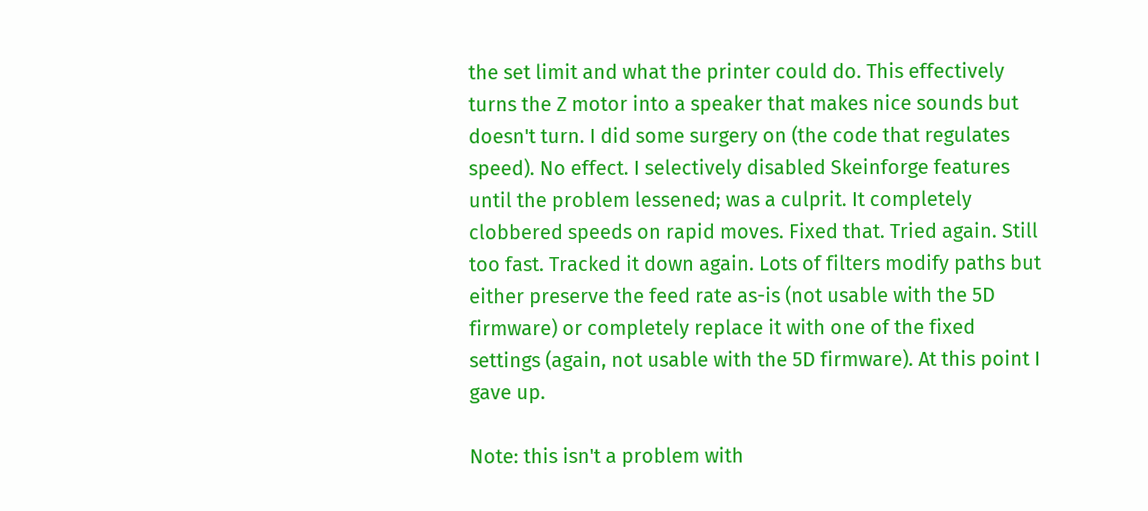the set limit and what the printer could do. This effectively turns the Z motor into a speaker that makes nice sounds but doesn't turn. I did some surgery on (the code that regulates speed). No effect. I selectively disabled Skeinforge features until the problem lessened; was a culprit. It completely clobbered speeds on rapid moves. Fixed that. Tried again. Still too fast. Tracked it down again. Lots of filters modify paths but either preserve the feed rate as-is (not usable with the 5D firmware) or completely replace it with one of the fixed settings (again, not usable with the 5D firmware). At this point I gave up.

Note: this isn't a problem with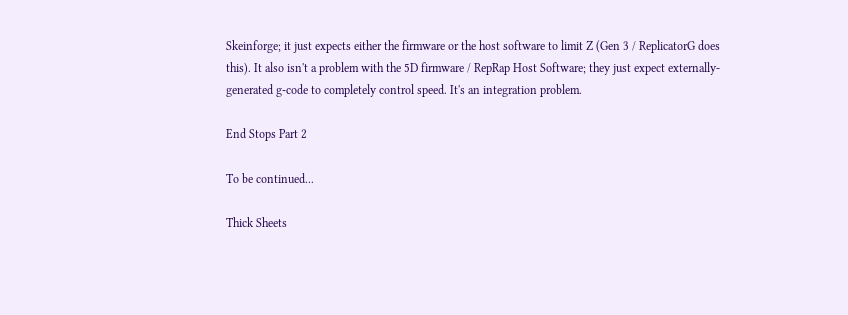Skeinforge; it just expects either the firmware or the host software to limit Z (Gen 3 / ReplicatorG does this). It also isn't a problem with the 5D firmware / RepRap Host Software; they just expect externally-generated g-code to completely control speed. It's an integration problem.

End Stops Part 2

To be continued...

Thick Sheets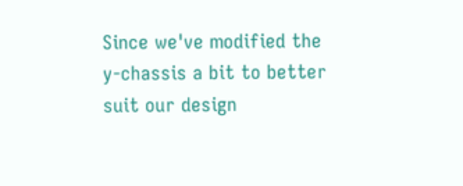Since we've modified the y-chassis a bit to better suit our design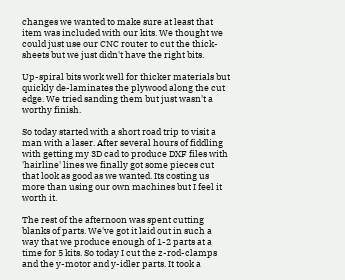changes we wanted to make sure at least that item was included with our kits. We thought we could just use our CNC router to cut the thick-sheets but we just didn't have the right bits.

Up-spiral bits work well for thicker materials but quickly de-laminates the plywood along the cut edge. We tried sanding them but just wasn't a worthy finish.

So today started with a short road trip to visit a man with a laser. After several hours of fiddling with getting my 3D cad to produce DXF files with 'hairline' lines we finally got some pieces cut that look as good as we wanted. Its costing us more than using our own machines but I feel it worth it.

The rest of the afternoon was spent cutting blanks of parts. We've got it laid out in such a way that we produce enough of 1-2 parts at a time for 5 kits. So today I cut the z-rod-clamps and the y-motor and y-idler parts. It took a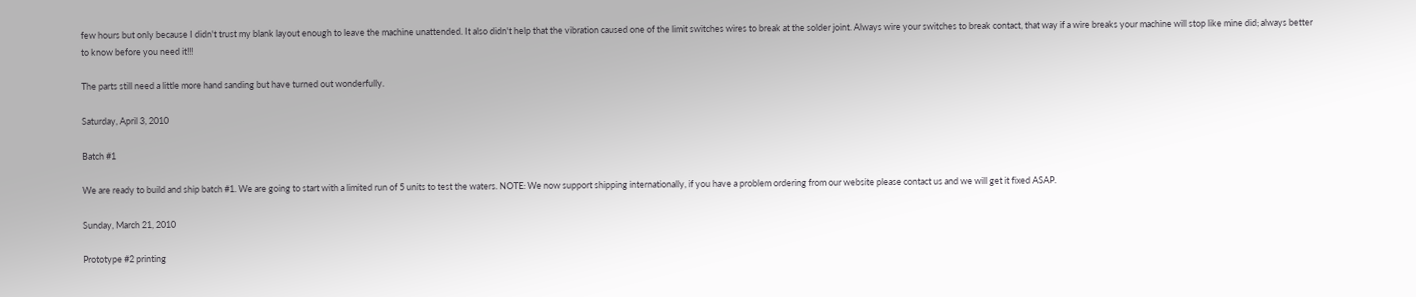few hours but only because I didn't trust my blank layout enough to leave the machine unattended. It also didn't help that the vibration caused one of the limit switches wires to break at the solder joint. Always wire your switches to break contact, that way if a wire breaks your machine will stop like mine did; always better to know before you need it!!!

The parts still need a little more hand sanding but have turned out wonderfully.

Saturday, April 3, 2010

Batch #1

We are ready to build and ship batch #1. We are going to start with a limited run of 5 units to test the waters. NOTE: We now support shipping internationally, if you have a problem ordering from our website please contact us and we will get it fixed ASAP.

Sunday, March 21, 2010

Prototype #2 printing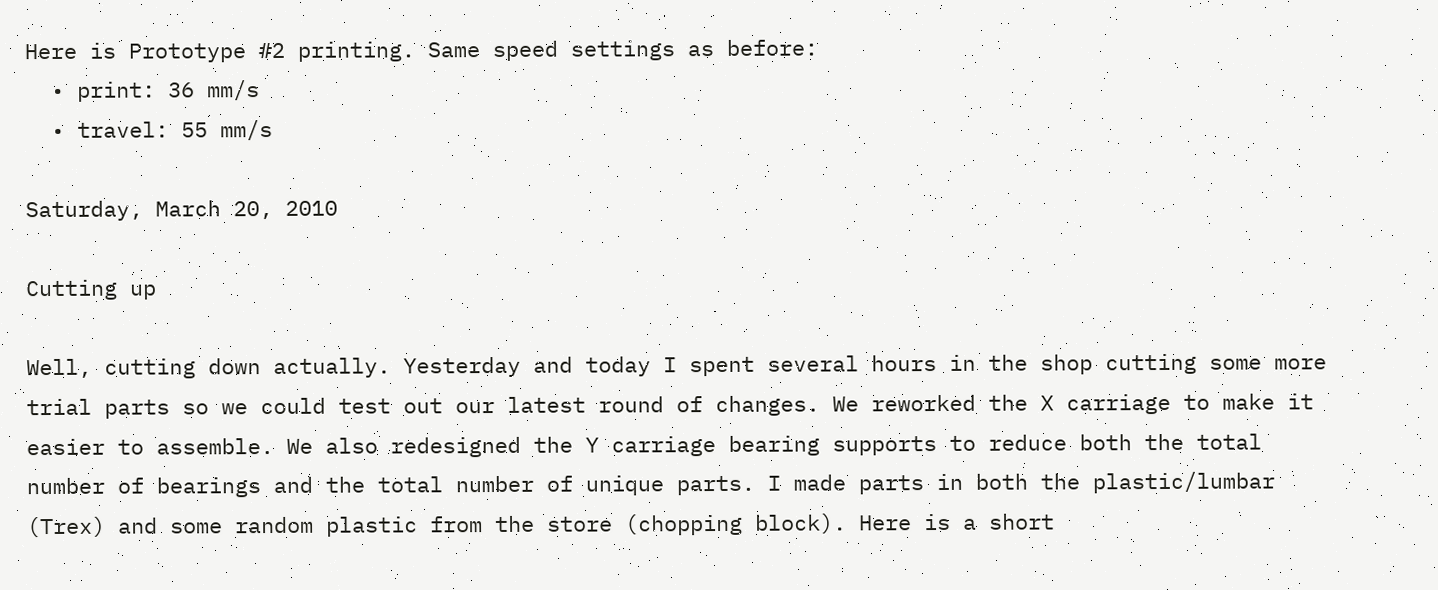Here is Prototype #2 printing. Same speed settings as before:
  • print: 36 mm/s
  • travel: 55 mm/s

Saturday, March 20, 2010

Cutting up

Well, cutting down actually. Yesterday and today I spent several hours in the shop cutting some more trial parts so we could test out our latest round of changes. We reworked the X carriage to make it easier to assemble. We also redesigned the Y carriage bearing supports to reduce both the total number of bearings and the total number of unique parts. I made parts in both the plastic/lumbar (Trex) and some random plastic from the store (chopping block). Here is a short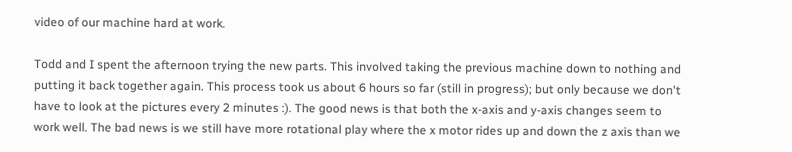video of our machine hard at work.

Todd and I spent the afternoon trying the new parts. This involved taking the previous machine down to nothing and putting it back together again. This process took us about 6 hours so far (still in progress); but only because we don't have to look at the pictures every 2 minutes :). The good news is that both the x-axis and y-axis changes seem to work well. The bad news is we still have more rotational play where the x motor rides up and down the z axis than we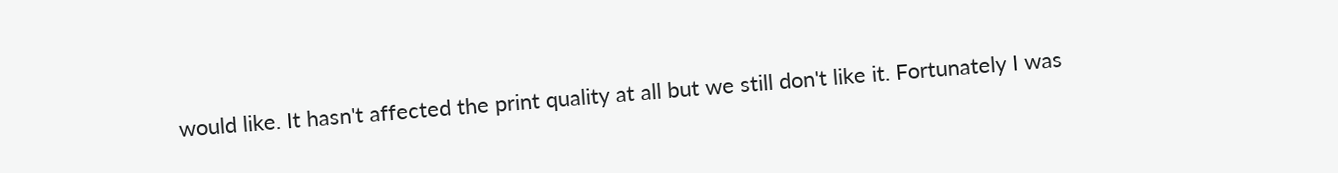would like. It hasn't affected the print quality at all but we still don't like it. Fortunately I was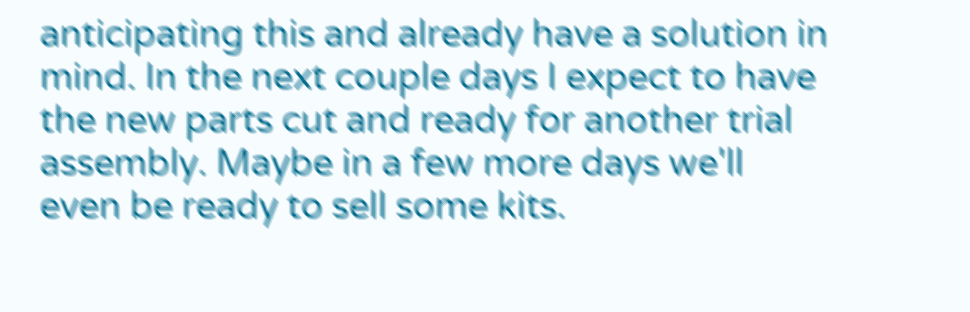anticipating this and already have a solution in mind. In the next couple days I expect to have the new parts cut and ready for another trial assembly. Maybe in a few more days we'll even be ready to sell some kits.